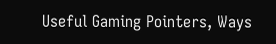Useful Gaming Pointers, Ways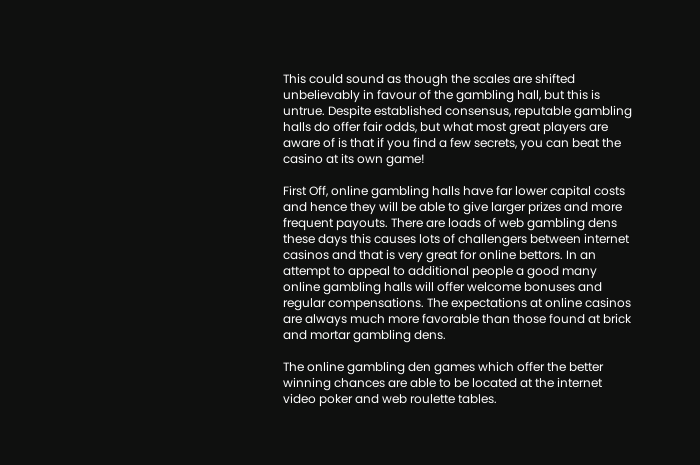This could sound as though the scales are shifted unbelievably in favour of the gambling hall, but this is untrue. Despite established consensus, reputable gambling halls do offer fair odds, but what most great players are aware of is that if you find a few secrets, you can beat the casino at its own game!

First Off, online gambling halls have far lower capital costs and hence they will be able to give larger prizes and more frequent payouts. There are loads of web gambling dens these days this causes lots of challengers between internet casinos and that is very great for online bettors. In an attempt to appeal to additional people a good many online gambling halls will offer welcome bonuses and regular compensations. The expectations at online casinos are always much more favorable than those found at brick and mortar gambling dens.

The online gambling den games which offer the better winning chances are able to be located at the internet video poker and web roulette tables.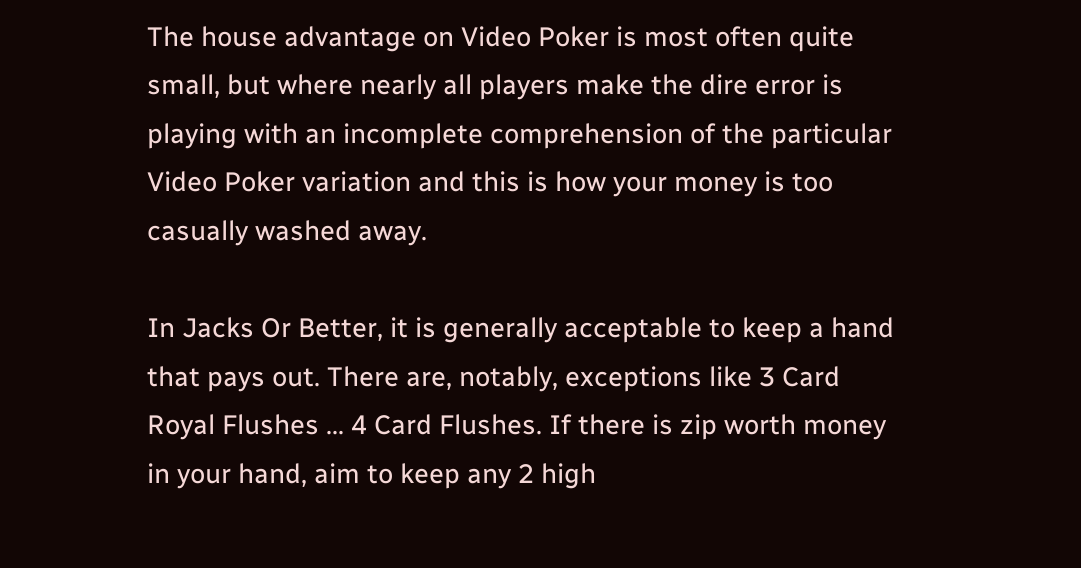The house advantage on Video Poker is most often quite small, but where nearly all players make the dire error is playing with an incomplete comprehension of the particular Video Poker variation and this is how your money is too casually washed away.

In Jacks Or Better, it is generally acceptable to keep a hand that pays out. There are, notably, exceptions like 3 Card Royal Flushes … 4 Card Flushes. If there is zip worth money in your hand, aim to keep any 2 high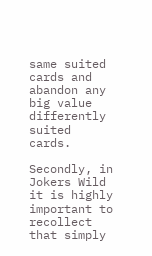same suited cards and abandon any big value differently suited cards.

Secondly, in Jokers Wild it is highly important to recollect that simply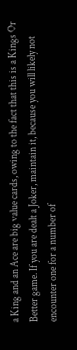a King and an Ace are big value cards, owing to the fact that this is a Kings Or Better game. If you are dealt a Joker, maintain it, because you will likely not encounter one for a number of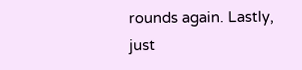rounds again. Lastly, just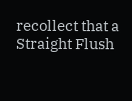recollect that a Straight Flush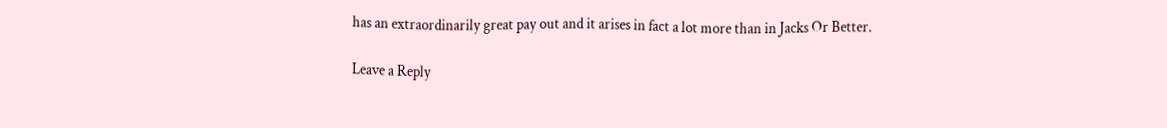has an extraordinarily great pay out and it arises in fact a lot more than in Jacks Or Better.

Leave a Reply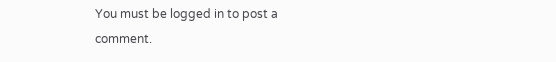You must be logged in to post a comment.